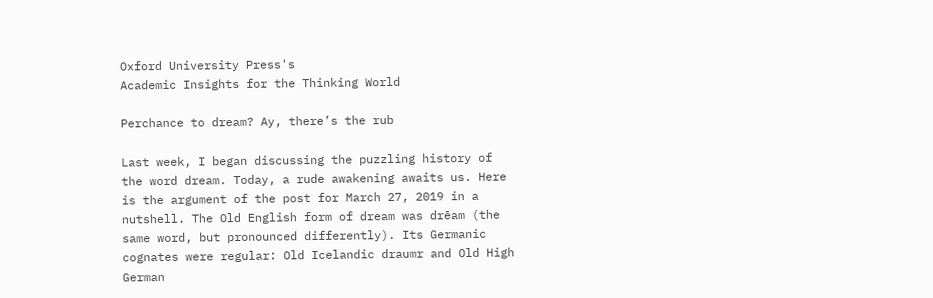Oxford University Press's
Academic Insights for the Thinking World

Perchance to dream? Ay, there’s the rub

Last week, I began discussing the puzzling history of the word dream. Today, a rude awakening awaits us. Here is the argument of the post for March 27, 2019 in a nutshell. The Old English form of dream was drēam (the same word, but pronounced differently). Its Germanic cognates were regular: Old Icelandic draumr and Old High German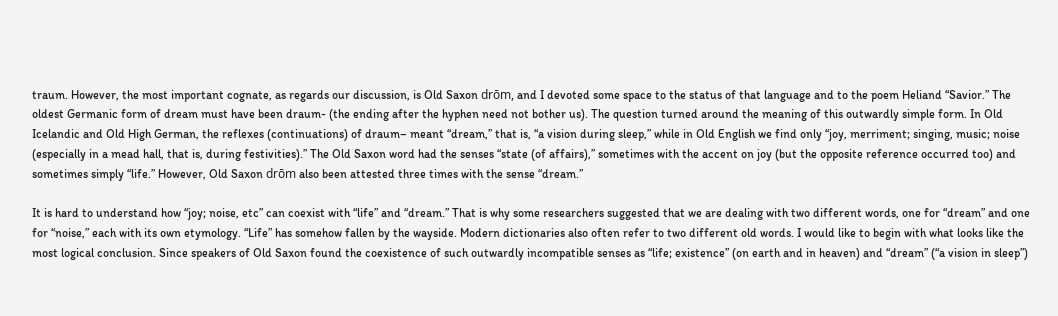traum. However, the most important cognate, as regards our discussion, is Old Saxon drōm, and I devoted some space to the status of that language and to the poem Heliand “Savior.” The oldest Germanic form of dream must have been draum- (the ending after the hyphen need not bother us). The question turned around the meaning of this outwardly simple form. In Old Icelandic and Old High German, the reflexes (continuations) of draum– meant “dream,” that is, “a vision during sleep,” while in Old English we find only “joy, merriment; singing, music; noise (especially in a mead hall, that is, during festivities).” The Old Saxon word had the senses “state (of affairs),” sometimes with the accent on joy (but the opposite reference occurred too) and sometimes simply “life.” However, Old Saxon drōm also been attested three times with the sense “dream.”

It is hard to understand how “joy; noise, etc” can coexist with “life” and “dream.” That is why some researchers suggested that we are dealing with two different words, one for “dream” and one for “noise,” each with its own etymology. “Life” has somehow fallen by the wayside. Modern dictionaries also often refer to two different old words. I would like to begin with what looks like the most logical conclusion. Since speakers of Old Saxon found the coexistence of such outwardly incompatible senses as “life; existence” (on earth and in heaven) and “dream” (“a vision in sleep”)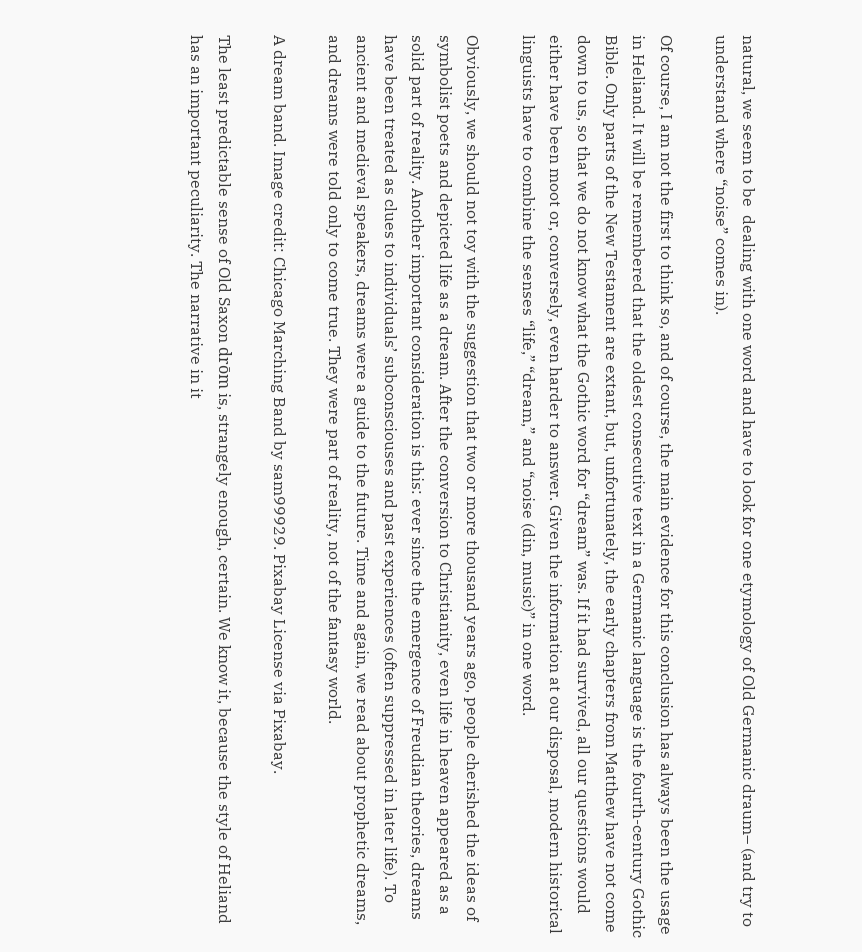natural, we seem to be  dealing with one word and have to look for one etymology of Old Germanic draum– (and try to understand where “noise” comes in).

Of course, I am not the first to think so, and of course, the main evidence for this conclusion has always been the usage in Heliand. It will be remembered that the oldest consecutive text in a Germanic language is the fourth-century Gothic Bible. Only parts of the New Testament are extant, but, unfortunately, the early chapters from Matthew have not come down to us, so that we do not know what the Gothic word for “dream” was. If it had survived, all our questions would either have been moot or, conversely, even harder to answer. Given the information at our disposal, modern historical linguists have to combine the senses “life,” “dream,” and “noise (din, music)” in one word.

Obviously, we should not toy with the suggestion that two or more thousand years ago, people cherished the ideas of symbolist poets and depicted life as a dream. After the conversion to Christianity, even life in heaven appeared as a solid part of reality. Another important consideration is this: ever since the emergence of Freudian theories, dreams have been treated as clues to individuals’ subconsciouses and past experiences (often suppressed in later life). To ancient and medieval speakers, dreams were a guide to the future. Time and again, we read about prophetic dreams, and dreams were told only to come true. They were part of reality, not of the fantasy world.

A dream band. Image credit: Chicago Marching Band by sam99929. Pixabay License via Pixabay.

The least predictable sense of Old Saxon drōm is, strangely enough, certain. We know it, because the style of Heliand has an important peculiarity. The narrative in it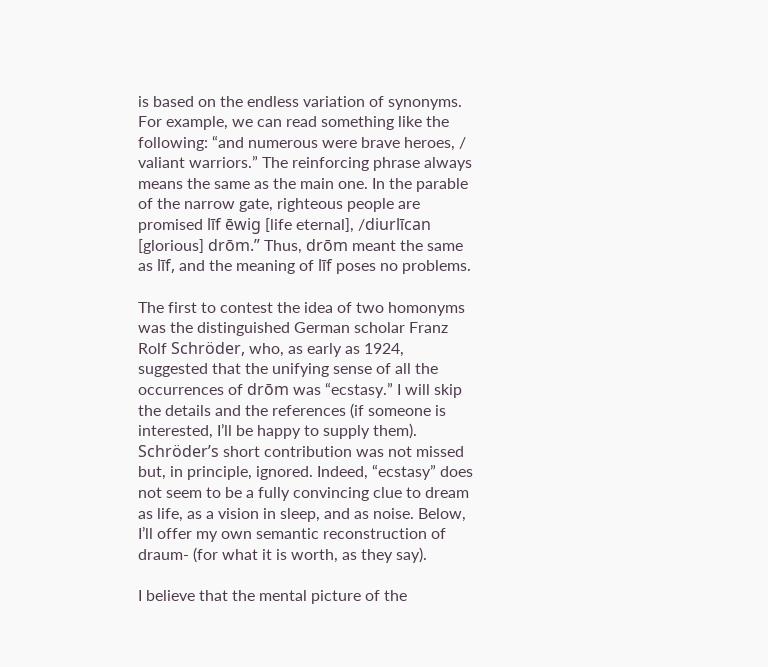is based on the endless variation of synonyms. For example, we can read something like the following: “and numerous were brave heroes, / valiant warriors.” The reinforcing phrase always means the same as the main one. In the parable of the narrow gate, righteous people are promised līf ēwig [life eternal], /diurlīcan [glorious] drōm.” Thus, drōm meant the same as līf, and the meaning of līf poses no problems.

The first to contest the idea of two homonyms was the distinguished German scholar Franz Rolf Schröder, who, as early as 1924, suggested that the unifying sense of all the occurrences of drōm was “ecstasy.” I will skip the details and the references (if someone is interested, I’ll be happy to supply them). Schröder’s short contribution was not missed but, in principle, ignored. Indeed, “ecstasy” does not seem to be a fully convincing clue to dream as life, as a vision in sleep, and as noise. Below, I’ll offer my own semantic reconstruction of draum- (for what it is worth, as they say).

I believe that the mental picture of the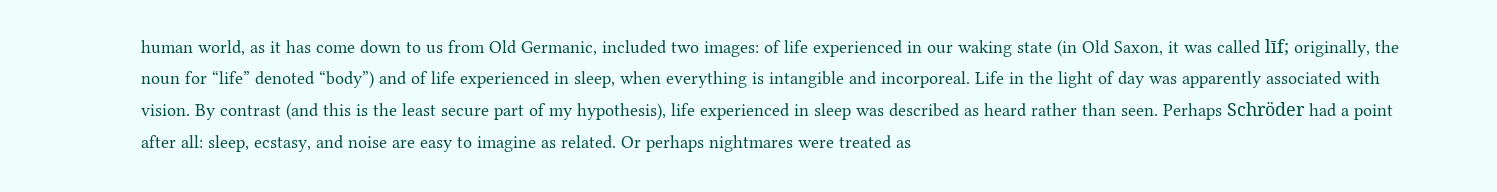human world, as it has come down to us from Old Germanic, included two images: of life experienced in our waking state (in Old Saxon, it was called līf; originally, the noun for “life” denoted “body”) and of life experienced in sleep, when everything is intangible and incorporeal. Life in the light of day was apparently associated with vision. By contrast (and this is the least secure part of my hypothesis), life experienced in sleep was described as heard rather than seen. Perhaps Schröder had a point after all: sleep, ecstasy, and noise are easy to imagine as related. Or perhaps nightmares were treated as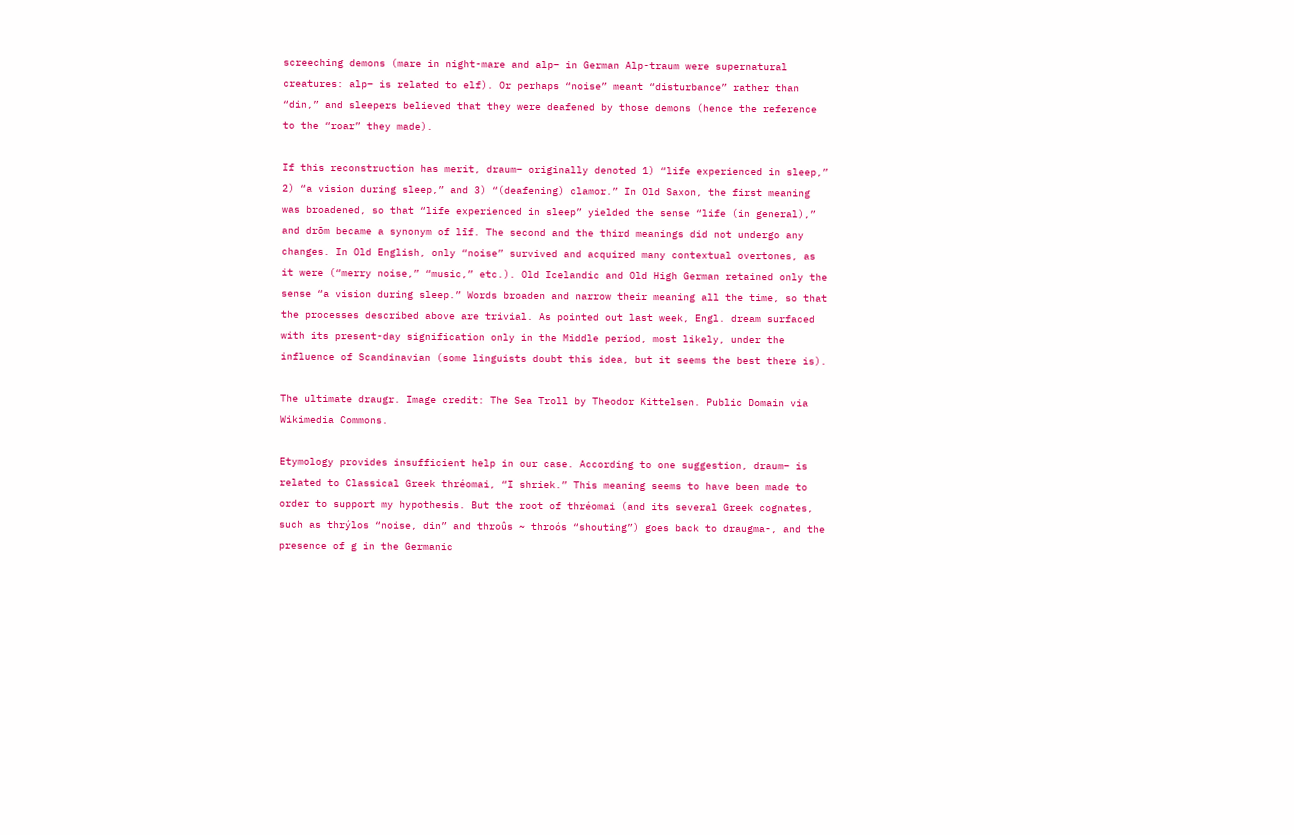screeching demons (mare in night-mare and alp– in German Alp-traum were supernatural creatures: alp– is related to elf). Or perhaps “noise” meant “disturbance” rather than “din,” and sleepers believed that they were deafened by those demons (hence the reference to the “roar” they made).

If this reconstruction has merit, draum– originally denoted 1) “life experienced in sleep,” 2) “a vision during sleep,” and 3) “(deafening) clamor.” In Old Saxon, the first meaning was broadened, so that “life experienced in sleep” yielded the sense “life (in general),” and drōm became a synonym of līf. The second and the third meanings did not undergo any changes. In Old English, only “noise” survived and acquired many contextual overtones, as it were (“merry noise,” “music,” etc.). Old Icelandic and Old High German retained only the sense “a vision during sleep.” Words broaden and narrow their meaning all the time, so that the processes described above are trivial. As pointed out last week, Engl. dream surfaced with its present-day signification only in the Middle period, most likely, under the influence of Scandinavian (some linguists doubt this idea, but it seems the best there is).

The ultimate draugr. Image credit: The Sea Troll by Theodor Kittelsen. Public Domain via Wikimedia Commons.

Etymology provides insufficient help in our case. According to one suggestion, draum– is related to Classical Greek thréomai, “I shriek.” This meaning seems to have been made to order to support my hypothesis. But the root of thréomai (and its several Greek cognates, such as thrýlos “noise, din” and throûs ~ throós “shouting”) goes back to draugma-, and the presence of g in the Germanic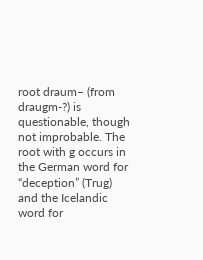root draum– (from draugm-?) is questionable, though not improbable. The root with g occurs in the German word for “deception” (Trug) and the Icelandic word for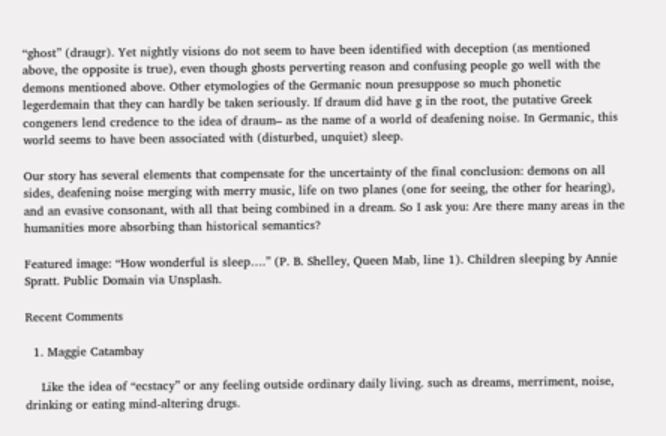“ghost” (draugr). Yet nightly visions do not seem to have been identified with deception (as mentioned above, the opposite is true), even though ghosts perverting reason and confusing people go well with the demons mentioned above. Other etymologies of the Germanic noun presuppose so much phonetic legerdemain that they can hardly be taken seriously. If draum did have g in the root, the putative Greek congeners lend credence to the idea of draum– as the name of a world of deafening noise. In Germanic, this world seems to have been associated with (disturbed, unquiet) sleep.

Our story has several elements that compensate for the uncertainty of the final conclusion: demons on all sides, deafening noise merging with merry music, life on two planes (one for seeing, the other for hearing), and an evasive consonant, with all that being combined in a dream. So I ask you: Are there many areas in the humanities more absorbing than historical semantics?

Featured image: “How wonderful is sleep….” (P. B. Shelley, Queen Mab, line 1). Children sleeping by Annie Spratt. Public Domain via Unsplash.

Recent Comments

  1. Maggie Catambay

    Like the idea of “ecstacy” or any feeling outside ordinary daily living. such as dreams, merriment, noise, drinking or eating mind-altering drugs.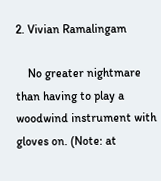2. Vivian Ramalingam

    No greater nightmare than having to play a woodwind instrument with gloves on. (Note: at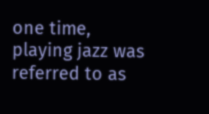one time, playing jazz was referred to as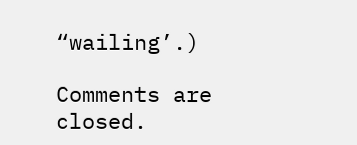“wailing’.)

Comments are closed.